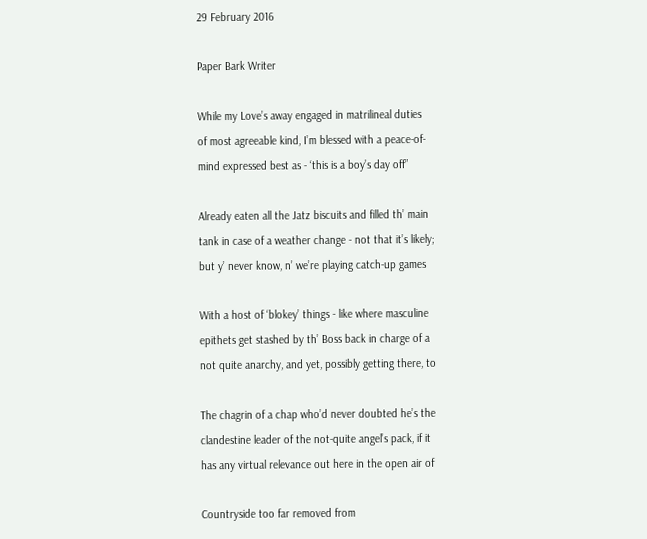29 February 2016

Paper Bark Writer

While my Love’s away engaged in matrilineal duties
of most agreeable kind, I’m blessed with a peace-of-
mind expressed best as - ‘this is a boy’s day off”

Already eaten all the Jatz biscuits and filled th’ main
tank in case of a weather change - not that it’s likely;
but y’ never know, n’ we’re playing catch-up games

With a host of ‘blokey’ things - like where masculine
epithets get stashed by th’ Boss back in charge of a
not quite anarchy, and yet, possibly getting there, to

The chagrin of a chap who’d never doubted he’s the
clandestine leader of the not-quite angel’s pack, if it
has any virtual relevance out here in the open air of

Countryside too far removed from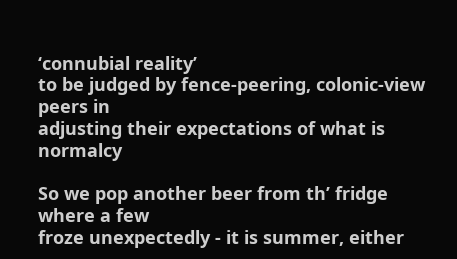‘connubial reality’
to be judged by fence-peering, colonic-view peers in
adjusting their expectations of what is normalcy

So we pop another beer from th’ fridge where a few
froze unexpectedly - it is summer, either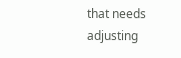that needs
adjusting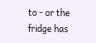to - or the fridge has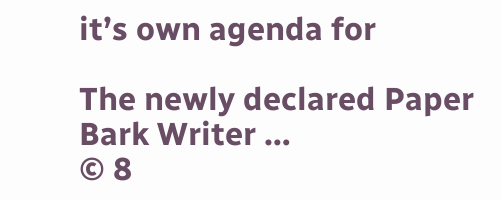it’s own agenda for

The newly declared Paper Bark Writer …
© 8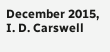December 2015, I. D. Carswell